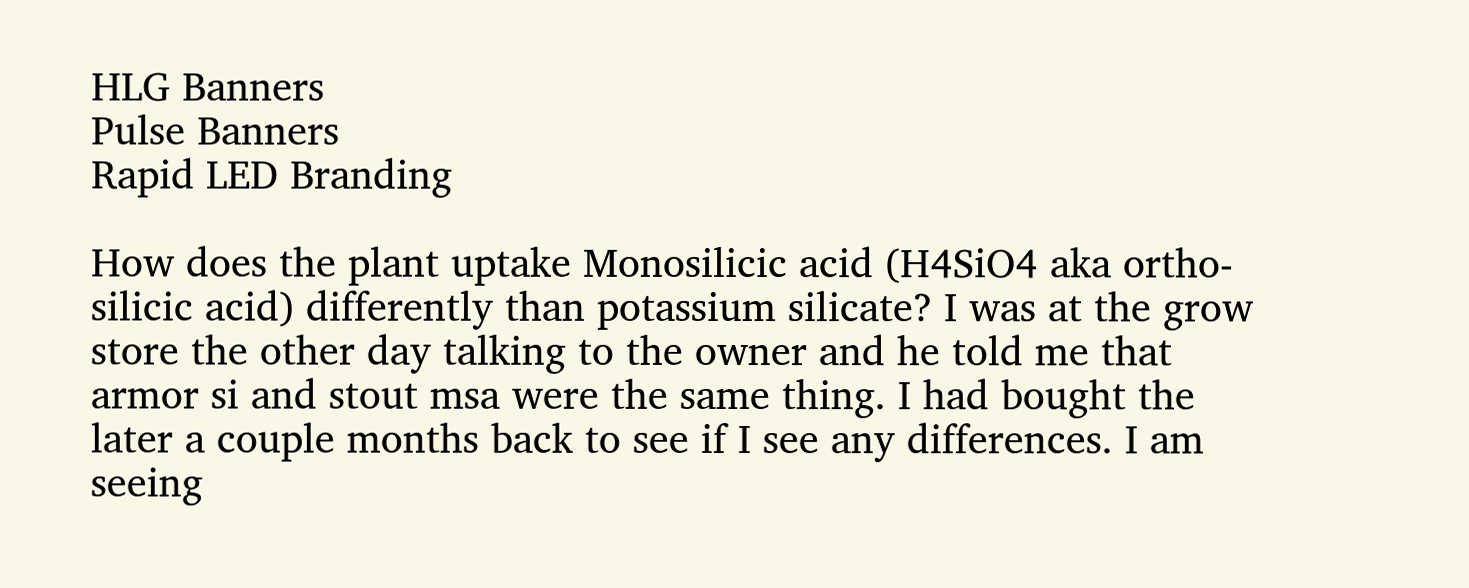HLG Banners
Pulse Banners
Rapid LED Branding

How does the plant uptake Monosilicic acid (H4SiO4 aka ortho-silicic acid) differently than potassium silicate? I was at the grow store the other day talking to the owner and he told me that armor si and stout msa were the same thing. I had bought the later a couple months back to see if I see any differences. I am seeing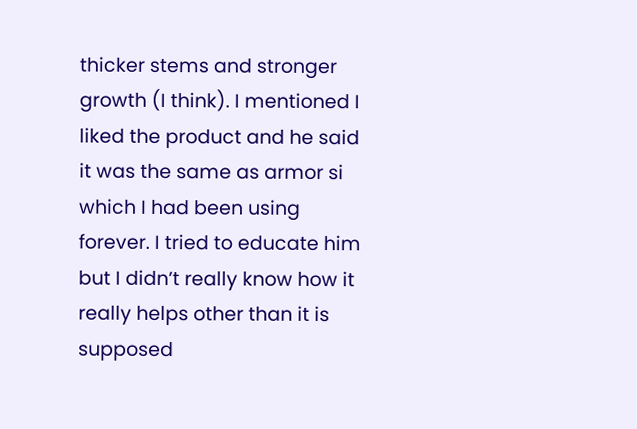thicker stems and stronger growth (I think). I mentioned I liked the product and he said it was the same as armor si which I had been using forever. I tried to educate him but I didn’t really know how it really helps other than it is supposed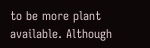to be more plant available. Although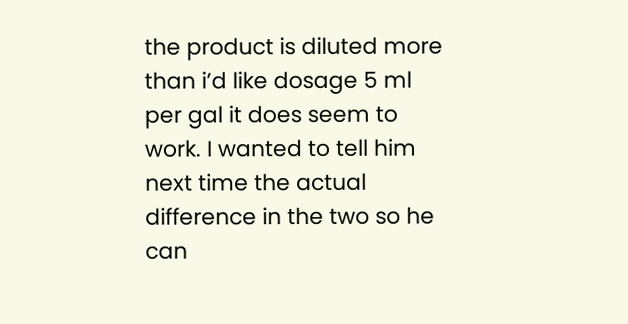the product is diluted more than i’d like dosage 5 ml per gal it does seem to work. I wanted to tell him next time the actual difference in the two so he can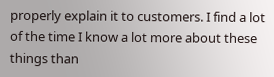properly explain it to customers. I find a lot of the time I know a lot more about these things than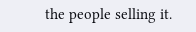the people selling it.